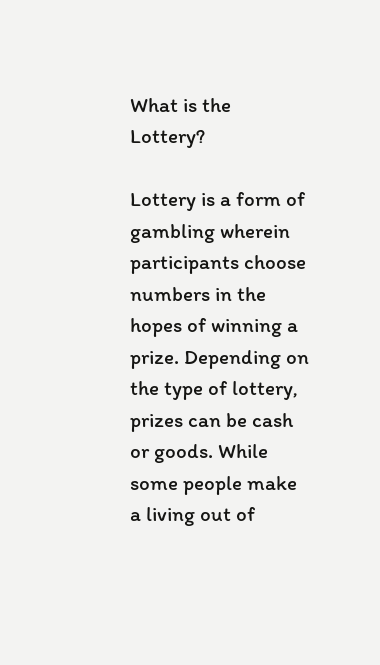What is the Lottery?

Lottery is a form of gambling wherein participants choose numbers in the hopes of winning a prize. Depending on the type of lottery, prizes can be cash or goods. While some people make a living out of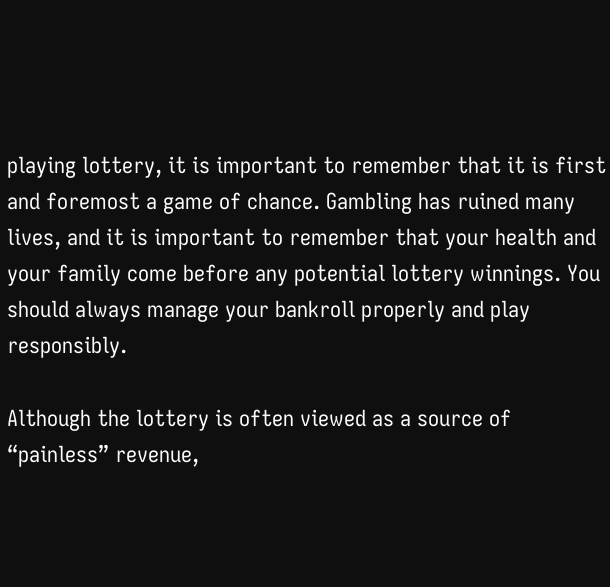playing lottery, it is important to remember that it is first and foremost a game of chance. Gambling has ruined many lives, and it is important to remember that your health and your family come before any potential lottery winnings. You should always manage your bankroll properly and play responsibly.

Although the lottery is often viewed as a source of “painless” revenue,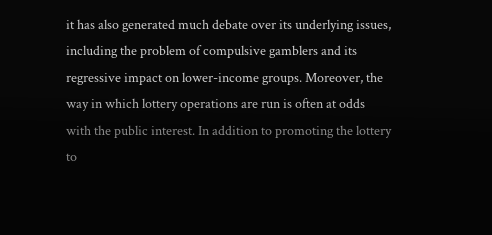it has also generated much debate over its underlying issues, including the problem of compulsive gamblers and its regressive impact on lower-income groups. Moreover, the way in which lottery operations are run is often at odds with the public interest. In addition to promoting the lottery to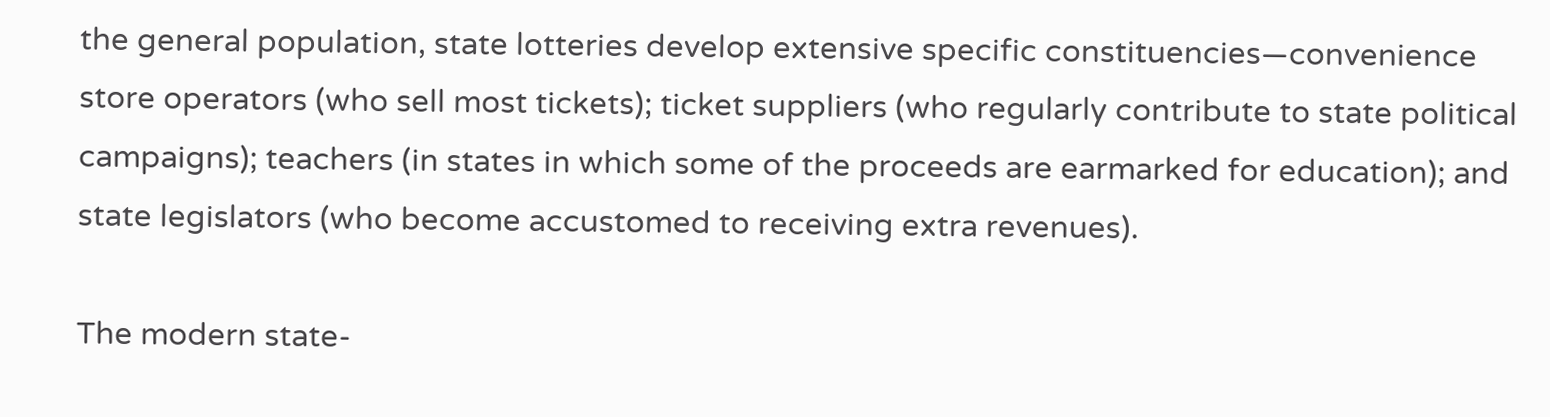the general population, state lotteries develop extensive specific constituencies—convenience store operators (who sell most tickets); ticket suppliers (who regularly contribute to state political campaigns); teachers (in states in which some of the proceeds are earmarked for education); and state legislators (who become accustomed to receiving extra revenues).

The modern state-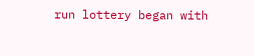run lottery began with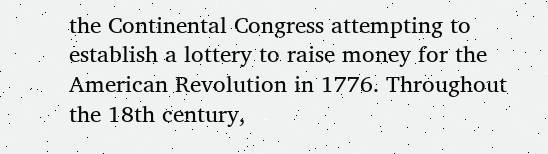the Continental Congress attempting to establish a lottery to raise money for the American Revolution in 1776. Throughout the 18th century,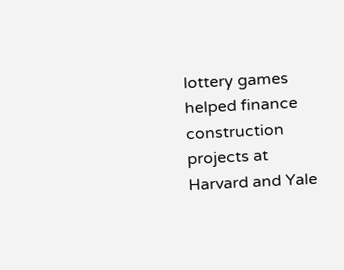lottery games helped finance construction projects at Harvard and Yale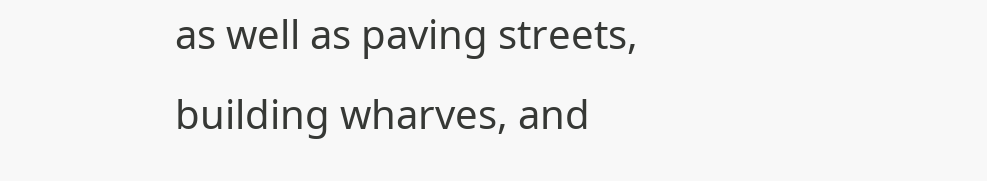as well as paving streets, building wharves, and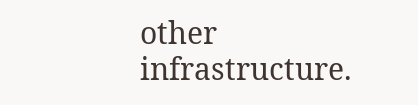other infrastructure.